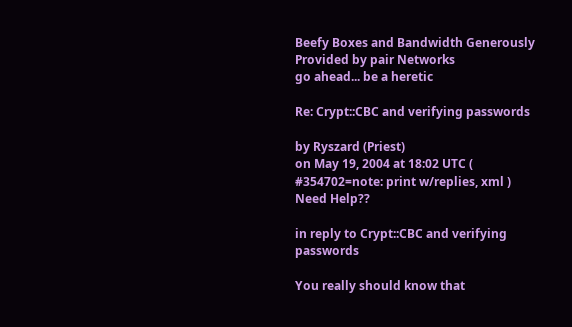Beefy Boxes and Bandwidth Generously Provided by pair Networks
go ahead... be a heretic

Re: Crypt::CBC and verifying passwords

by Ryszard (Priest)
on May 19, 2004 at 18:02 UTC ( #354702=note: print w/replies, xml ) Need Help??

in reply to Crypt::CBC and verifying passwords

You really should know that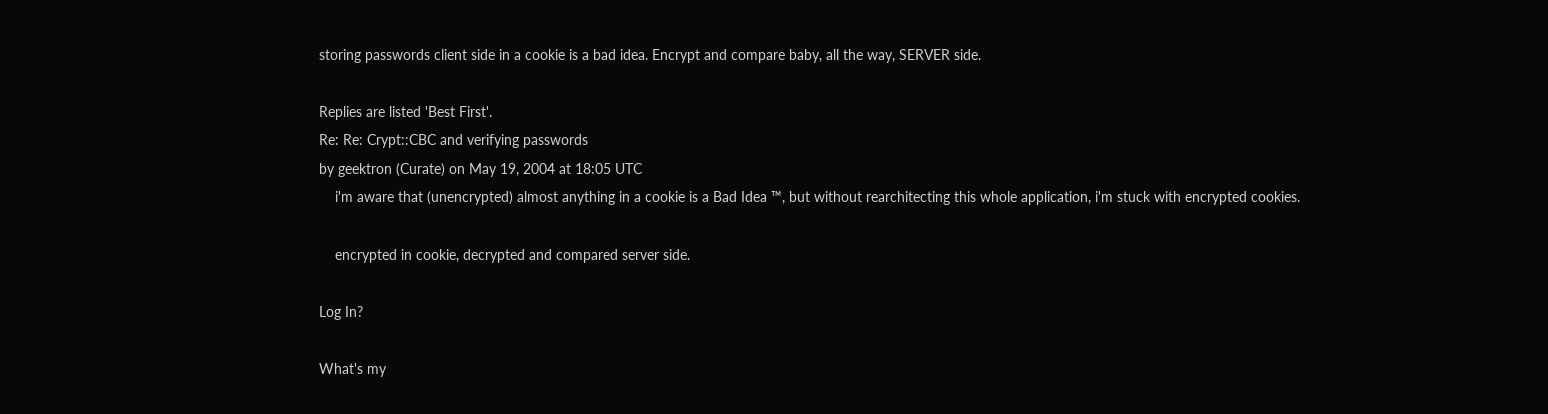storing passwords client side in a cookie is a bad idea. Encrypt and compare baby, all the way, SERVER side.

Replies are listed 'Best First'.
Re: Re: Crypt::CBC and verifying passwords
by geektron (Curate) on May 19, 2004 at 18:05 UTC
    i'm aware that (unencrypted) almost anything in a cookie is a Bad Idea ™, but without rearchitecting this whole application, i'm stuck with encrypted cookies.

    encrypted in cookie, decrypted and compared server side.

Log In?

What's my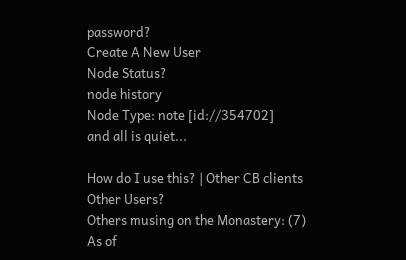password?
Create A New User
Node Status?
node history
Node Type: note [id://354702]
and all is quiet...

How do I use this? | Other CB clients
Other Users?
Others musing on the Monastery: (7)
As of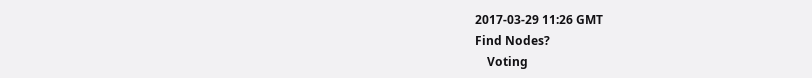2017-03-29 11:26 GMT
Find Nodes?
    Voting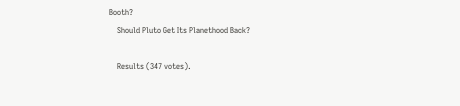Booth?
    Should Pluto Get Its Planethood Back?

    Results (347 votes).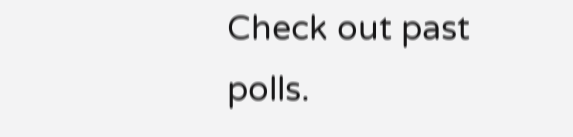Check out past polls.